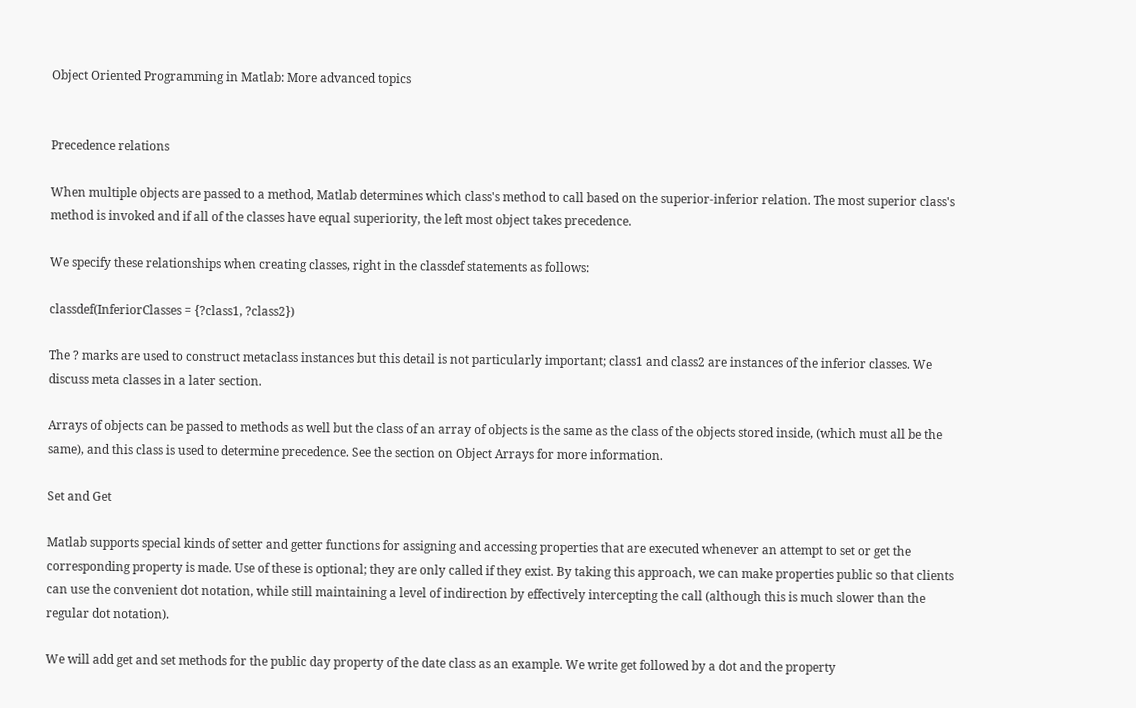Object Oriented Programming in Matlab: More advanced topics


Precedence relations

When multiple objects are passed to a method, Matlab determines which class's method to call based on the superior-inferior relation. The most superior class's method is invoked and if all of the classes have equal superiority, the left most object takes precedence.

We specify these relationships when creating classes, right in the classdef statements as follows:

classdef(InferiorClasses = {?class1, ?class2})

The ? marks are used to construct metaclass instances but this detail is not particularly important; class1 and class2 are instances of the inferior classes. We discuss meta classes in a later section.

Arrays of objects can be passed to methods as well but the class of an array of objects is the same as the class of the objects stored inside, (which must all be the same), and this class is used to determine precedence. See the section on Object Arrays for more information.

Set and Get

Matlab supports special kinds of setter and getter functions for assigning and accessing properties that are executed whenever an attempt to set or get the corresponding property is made. Use of these is optional; they are only called if they exist. By taking this approach, we can make properties public so that clients can use the convenient dot notation, while still maintaining a level of indirection by effectively intercepting the call (although this is much slower than the regular dot notation).

We will add get and set methods for the public day property of the date class as an example. We write get followed by a dot and the property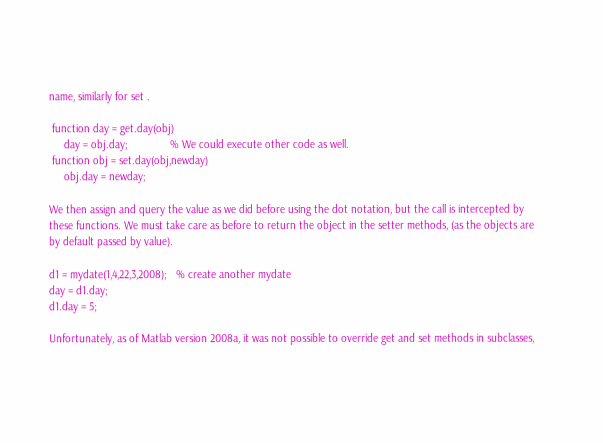name, similarly for set .

 function day = get.day(obj)
     day = obj.day;              % We could execute other code as well.
 function obj = set.day(obj,newday)
     obj.day = newday;

We then assign and query the value as we did before using the dot notation, but the call is intercepted by these functions. We must take care as before to return the object in the setter methods, (as the objects are by default passed by value).

d1 = mydate(1,4,22,3,2008);   % create another mydate
day = d1.day;
d1.day = 5;

Unfortunately, as of Matlab version 2008a, it was not possible to override get and set methods in subclasses,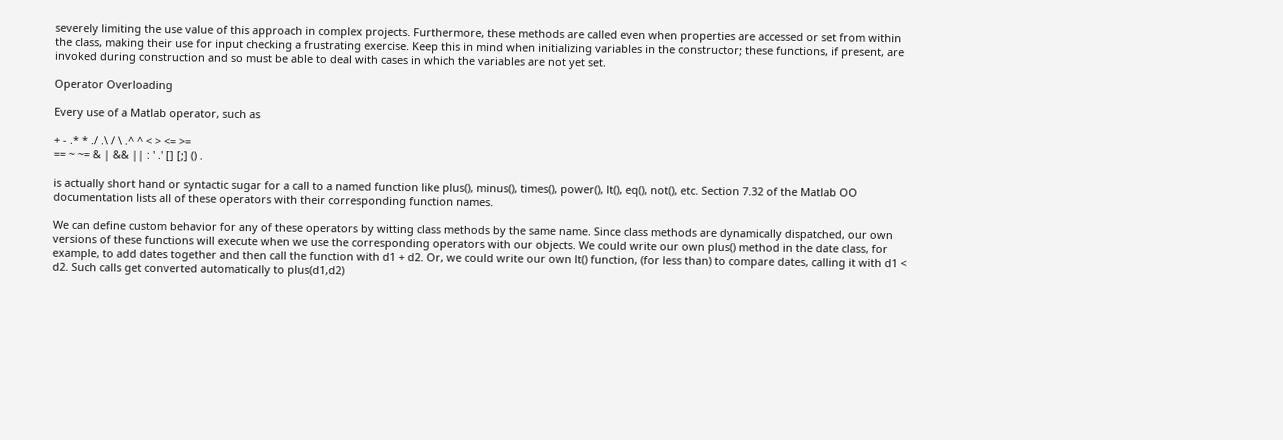severely limiting the use value of this approach in complex projects. Furthermore, these methods are called even when properties are accessed or set from within the class, making their use for input checking a frustrating exercise. Keep this in mind when initializing variables in the constructor; these functions, if present, are invoked during construction and so must be able to deal with cases in which the variables are not yet set.

Operator Overloading

Every use of a Matlab operator, such as

+ - .* * ./ .\ / \ .^ ^ < > <= >=
== ~ ~= & | && || : ' .' [] [;] () .

is actually short hand or syntactic sugar for a call to a named function like plus(), minus(), times(), power(), lt(), eq(), not(), etc. Section 7.32 of the Matlab OO documentation lists all of these operators with their corresponding function names.

We can define custom behavior for any of these operators by witting class methods by the same name. Since class methods are dynamically dispatched, our own versions of these functions will execute when we use the corresponding operators with our objects. We could write our own plus() method in the date class, for example, to add dates together and then call the function with d1 + d2. Or, we could write our own lt() function, (for less than) to compare dates, calling it with d1 < d2. Such calls get converted automatically to plus(d1,d2)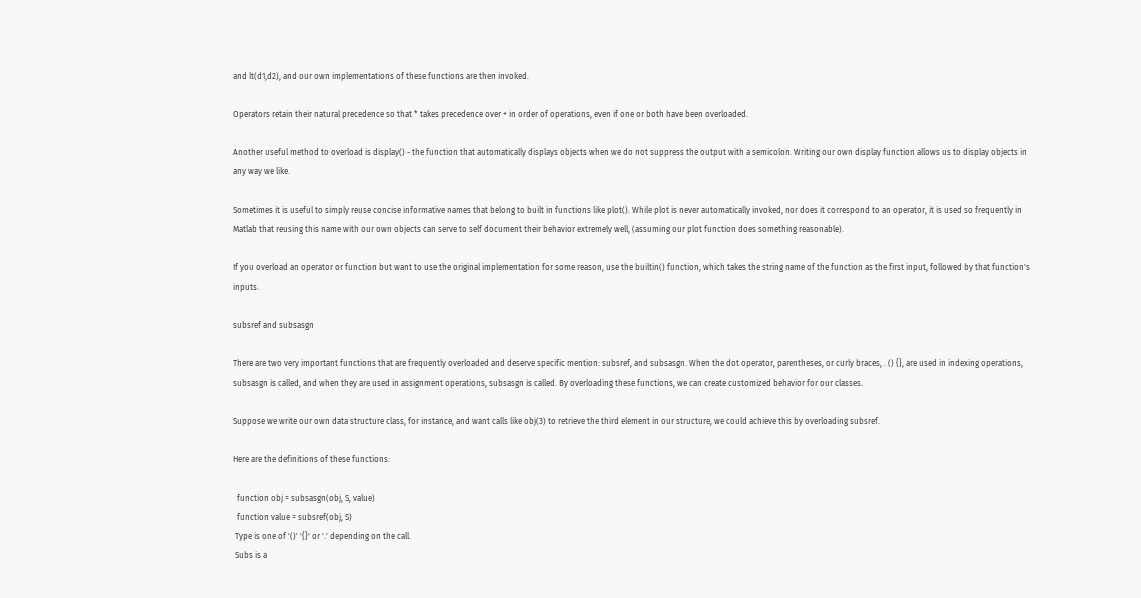and lt(d1,d2), and our own implementations of these functions are then invoked.

Operators retain their natural precedence so that * takes precedence over + in order of operations, even if one or both have been overloaded.

Another useful method to overload is display() - the function that automatically displays objects when we do not suppress the output with a semicolon. Writing our own display function allows us to display objects in any way we like.

Sometimes it is useful to simply reuse concise informative names that belong to built in functions like plot(). While plot is never automatically invoked, nor does it correspond to an operator, it is used so frequently in Matlab that reusing this name with our own objects can serve to self document their behavior extremely well, (assuming our plot function does something reasonable).

If you overload an operator or function but want to use the original implementation for some reason, use the builtin() function, which takes the string name of the function as the first input, followed by that function's inputs.

subsref and subsasgn

There are two very important functions that are frequently overloaded and deserve specific mention: subsref, and subsasgn. When the dot operator, parentheses, or curly braces, . () {}, are used in indexing operations, subsasgn is called, and when they are used in assignment operations, subsasgn is called. By overloading these functions, we can create customized behavior for our classes.

Suppose we write our own data structure class, for instance, and want calls like obj(3) to retrieve the third element in our structure, we could achieve this by overloading subsref.

Here are the definitions of these functions:

  function obj = subsasgn(obj, S, value)
  function value = subsref(obj, S)
 Type is one of '()' '{}' or '.' depending on the call.
 Subs is a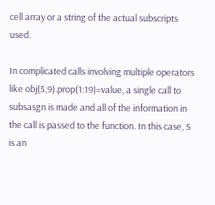cell array or a string of the actual subscripts used.

In complicated calls involving multiple operators like obj(5,9).prop(1:19)=value, a single call to subsasgn is made and all of the information in the call is passed to the function. In this case, S is an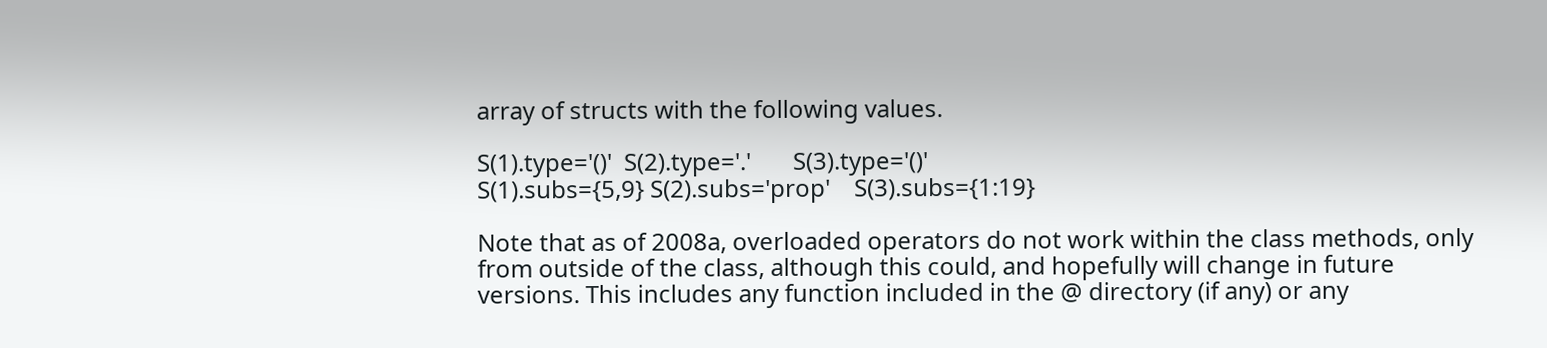array of structs with the following values.

S(1).type='()'  S(2).type='.'       S(3).type='()'
S(1).subs={5,9} S(2).subs='prop'    S(3).subs={1:19}

Note that as of 2008a, overloaded operators do not work within the class methods, only from outside of the class, although this could, and hopefully will change in future versions. This includes any function included in the @ directory (if any) or any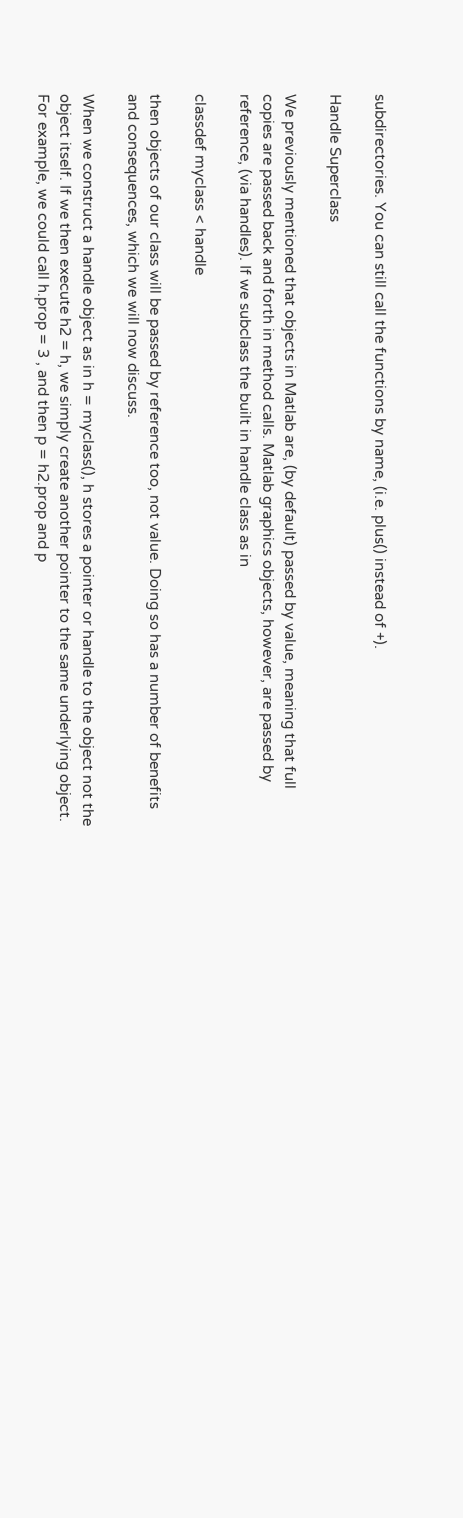subdirectories. You can still call the functions by name, (i.e. plus() instead of +).

Handle Superclass

We previously mentioned that objects in Matlab are, (by default) passed by value, meaning that full copies are passed back and forth in method calls. Matlab graphics objects, however, are passed by reference, (via handles). If we subclass the built in handle class as in

classdef myclass < handle

then objects of our class will be passed by reference too, not value. Doing so has a number of benefits and consequences, which we will now discuss.

When we construct a handle object as in h = myclass(), h stores a pointer or handle to the object not the object itself. If we then execute h2 = h, we simply create another pointer to the same underlying object. For example, we could call h.prop = 3 , and then p = h2.prop and p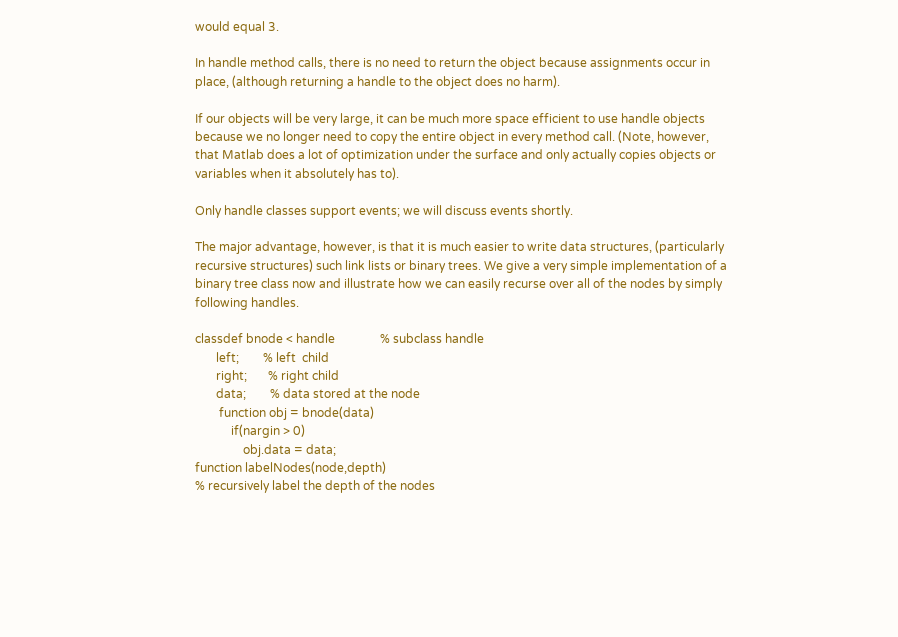would equal 3.

In handle method calls, there is no need to return the object because assignments occur in place, (although returning a handle to the object does no harm).

If our objects will be very large, it can be much more space efficient to use handle objects because we no longer need to copy the entire object in every method call. (Note, however, that Matlab does a lot of optimization under the surface and only actually copies objects or variables when it absolutely has to).

Only handle classes support events; we will discuss events shortly.

The major advantage, however, is that it is much easier to write data structures, (particularly recursive structures) such link lists or binary trees. We give a very simple implementation of a binary tree class now and illustrate how we can easily recurse over all of the nodes by simply following handles.

classdef bnode < handle               % subclass handle
       left;        % left  child
       right;       % right child
       data;        % data stored at the node
        function obj = bnode(data)
            if(nargin > 0)
                obj.data = data;
function labelNodes(node,depth)
% recursively label the depth of the nodes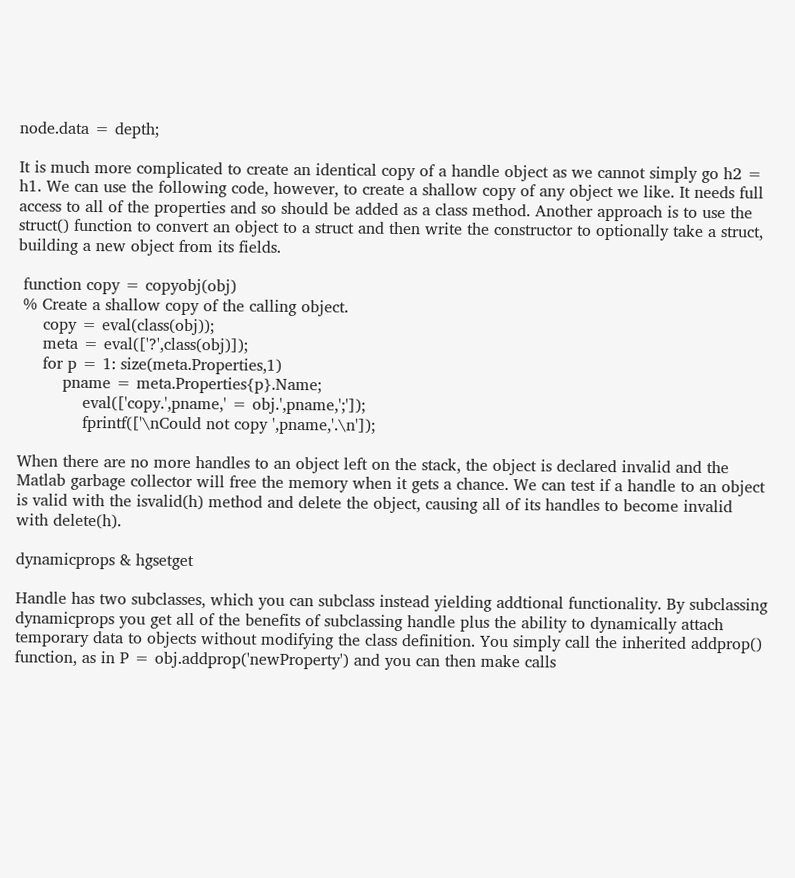node.data = depth;

It is much more complicated to create an identical copy of a handle object as we cannot simply go h2 = h1. We can use the following code, however, to create a shallow copy of any object we like. It needs full access to all of the properties and so should be added as a class method. Another approach is to use the struct() function to convert an object to a struct and then write the constructor to optionally take a struct, building a new object from its fields.

 function copy = copyobj(obj)
 % Create a shallow copy of the calling object.
     copy = eval(class(obj));
     meta = eval(['?',class(obj)]);
     for p = 1: size(meta.Properties,1)
         pname = meta.Properties{p}.Name;
             eval(['copy.',pname,' = obj.',pname,';']);
             fprintf(['\nCould not copy ',pname,'.\n']);

When there are no more handles to an object left on the stack, the object is declared invalid and the Matlab garbage collector will free the memory when it gets a chance. We can test if a handle to an object is valid with the isvalid(h) method and delete the object, causing all of its handles to become invalid with delete(h).

dynamicprops & hgsetget

Handle has two subclasses, which you can subclass instead yielding addtional functionality. By subclassing dynamicprops you get all of the benefits of subclassing handle plus the ability to dynamically attach temporary data to objects without modifying the class definition. You simply call the inherited addprop() function, as in P = obj.addprop('newProperty') and you can then make calls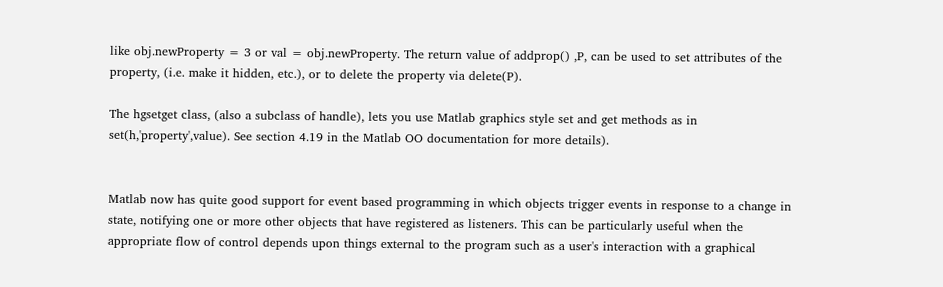like obj.newProperty = 3 or val = obj.newProperty. The return value of addprop() ,P, can be used to set attributes of the property, (i.e. make it hidden, etc.), or to delete the property via delete(P).

The hgsetget class, (also a subclass of handle), lets you use Matlab graphics style set and get methods as in set(h,'property',value). See section 4.19 in the Matlab OO documentation for more details).


Matlab now has quite good support for event based programming in which objects trigger events in response to a change in state, notifying one or more other objects that have registered as listeners. This can be particularly useful when the appropriate flow of control depends upon things external to the program such as a user's interaction with a graphical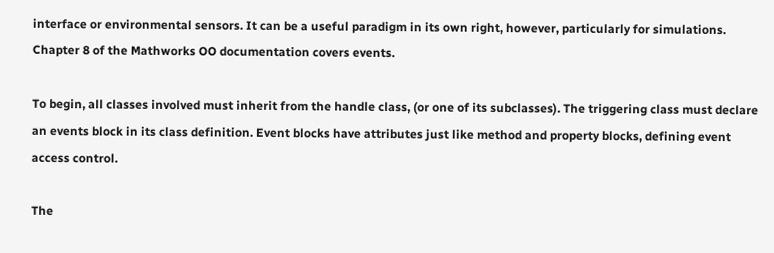interface or environmental sensors. It can be a useful paradigm in its own right, however, particularly for simulations. Chapter 8 of the Mathworks OO documentation covers events.

To begin, all classes involved must inherit from the handle class, (or one of its subclasses). The triggering class must declare an events block in its class definition. Event blocks have attributes just like method and property blocks, defining event access control.

The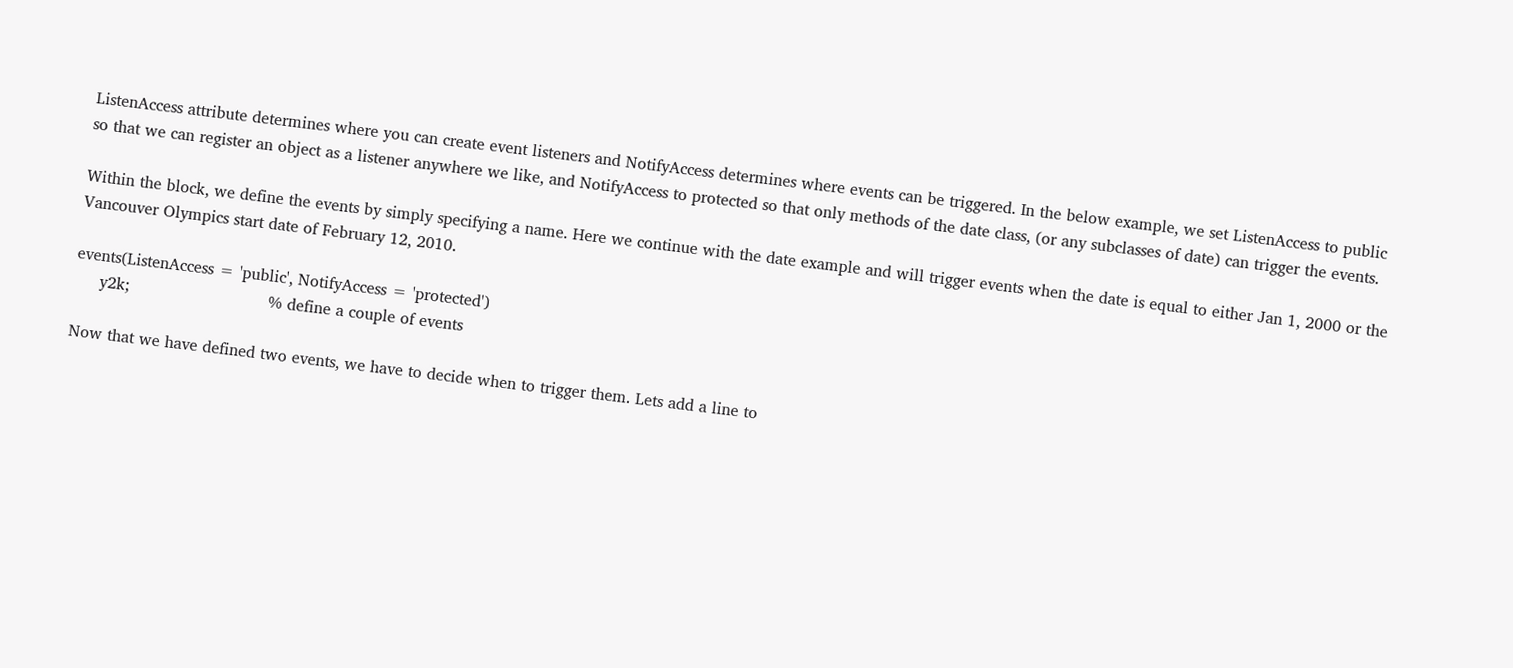ListenAccess attribute determines where you can create event listeners and NotifyAccess determines where events can be triggered. In the below example, we set ListenAccess to public so that we can register an object as a listener anywhere we like, and NotifyAccess to protected so that only methods of the date class, (or any subclasses of date) can trigger the events.

Within the block, we define the events by simply specifying a name. Here we continue with the date example and will trigger events when the date is equal to either Jan 1, 2000 or the Vancouver Olympics start date of February 12, 2010.

events(ListenAccess = 'public', NotifyAccess = 'protected')
     y2k;                            % define a couple of events

Now that we have defined two events, we have to decide when to trigger them. Lets add a line to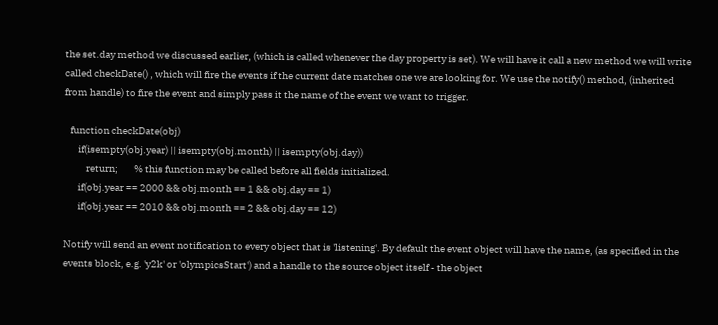the set.day method we discussed earlier, (which is called whenever the day property is set). We will have it call a new method we will write called checkDate() , which will fire the events if the current date matches one we are looking for. We use the notify() method, (inherited from handle) to fire the event and simply pass it the name of the event we want to trigger.

   function checkDate(obj)
       if(isempty(obj.year) || isempty(obj.month) || isempty(obj.day))
           return;        % this function may be called before all fields initialized.
       if(obj.year == 2000 && obj.month == 1 && obj.day == 1)
       if(obj.year == 2010 && obj.month == 2 && obj.day == 12)

Notify will send an event notification to every object that is 'listening'. By default the event object will have the name, (as specified in the events block, e.g. 'y2k' or 'olympicsStart') and a handle to the source object itself - the object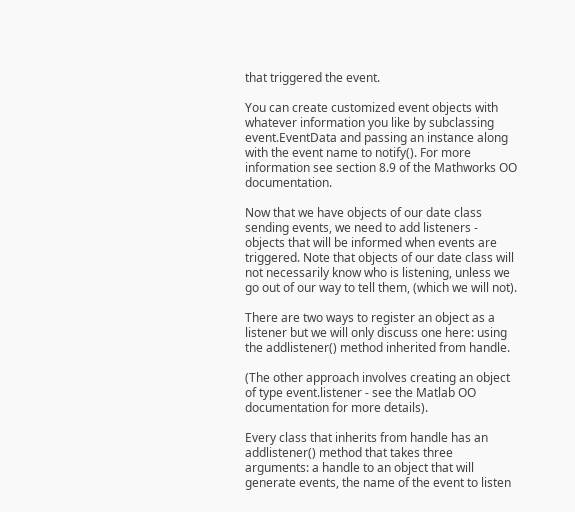that triggered the event.

You can create customized event objects with whatever information you like by subclassing event.EventData and passing an instance along with the event name to notify(). For more information see section 8.9 of the Mathworks OO documentation.

Now that we have objects of our date class sending events, we need to add listeners - objects that will be informed when events are triggered. Note that objects of our date class will not necessarily know who is listening, unless we go out of our way to tell them, (which we will not).

There are two ways to register an object as a listener but we will only discuss one here: using the addlistener() method inherited from handle.

(The other approach involves creating an object of type event.listener - see the Matlab OO documentation for more details).

Every class that inherits from handle has an addlistener() method that takes three arguments: a handle to an object that will generate events, the name of the event to listen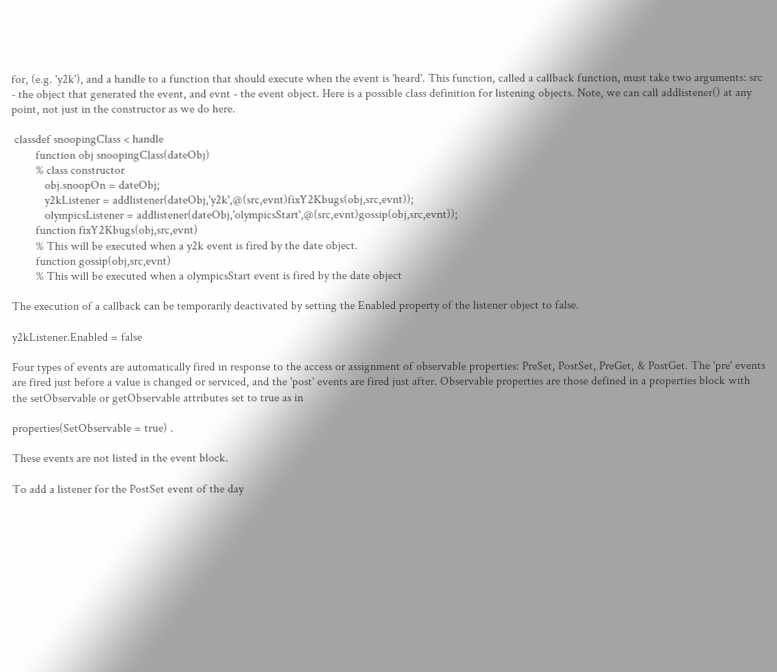for, (e.g. 'y2k'), and a handle to a function that should execute when the event is 'heard'. This function, called a callback function, must take two arguments: src - the object that generated the event, and evnt - the event object. Here is a possible class definition for listening objects. Note, we can call addlistener() at any point, not just in the constructor as we do here.

 classdef snoopingClass < handle
        function obj snoopingClass(dateObj)
        % class constructor
           obj.snoopOn = dateObj;
           y2kListener = addlistener(dateObj,'y2k',@(src,evnt)fixY2Kbugs(obj,src,evnt));
           olympicsListener = addlistener(dateObj,'olympicsStart',@(src,evnt)gossip(obj,src,evnt));
        function fixY2Kbugs(obj,src,evnt)
        % This will be executed when a y2k event is fired by the date object.
        function gossip(obj,src,evnt)
        % This will be executed when a olympicsStart event is fired by the date object

The execution of a callback can be temporarily deactivated by setting the Enabled property of the listener object to false.

y2kListener.Enabled = false

Four types of events are automatically fired in response to the access or assignment of observable properties: PreSet, PostSet, PreGet, & PostGet. The 'pre' events are fired just before a value is changed or serviced, and the 'post' events are fired just after. Observable properties are those defined in a properties block with the setObservable or getObservable attributes set to true as in

properties(SetObservable = true) .

These events are not listed in the event block.

To add a listener for the PostSet event of the day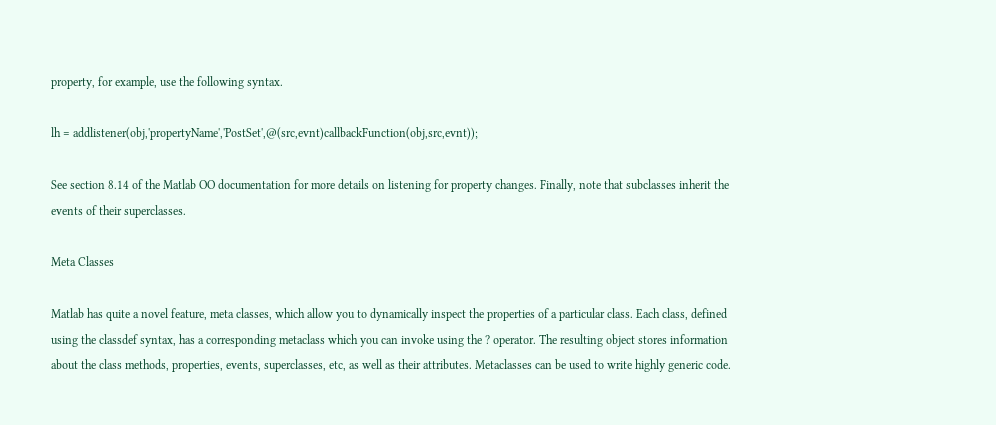property, for example, use the following syntax.

lh = addlistener(obj,'propertyName','PostSet',@(src,evnt)callbackFunction(obj,src,evnt));

See section 8.14 of the Matlab OO documentation for more details on listening for property changes. Finally, note that subclasses inherit the events of their superclasses.

Meta Classes

Matlab has quite a novel feature, meta classes, which allow you to dynamically inspect the properties of a particular class. Each class, defined using the classdef syntax, has a corresponding metaclass which you can invoke using the ? operator. The resulting object stores information about the class methods, properties, events, superclasses, etc, as well as their attributes. Metaclasses can be used to write highly generic code.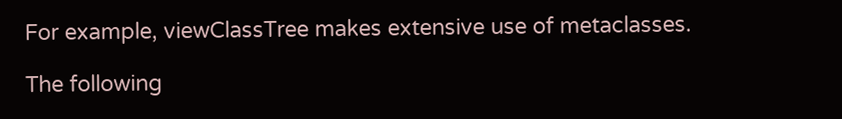For example, viewClassTree makes extensive use of metaclasses.

The following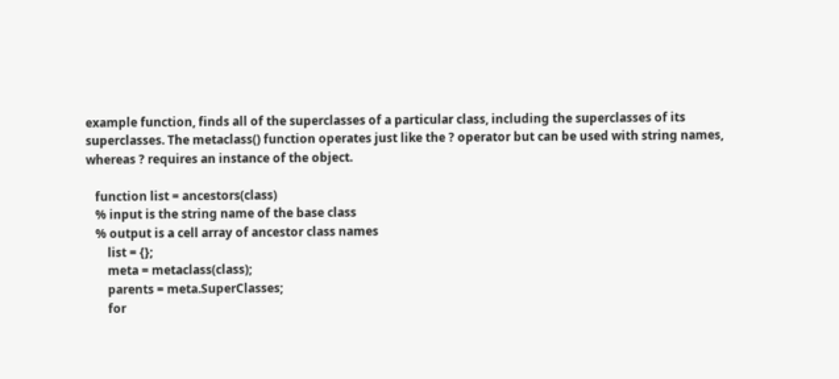example function, finds all of the superclasses of a particular class, including the superclasses of its superclasses. The metaclass() function operates just like the ? operator but can be used with string names, whereas ? requires an instance of the object.

   function list = ancestors(class)
   % input is the string name of the base class
   % output is a cell array of ancestor class names
       list = {};
       meta = metaclass(class);
       parents = meta.SuperClasses;
       for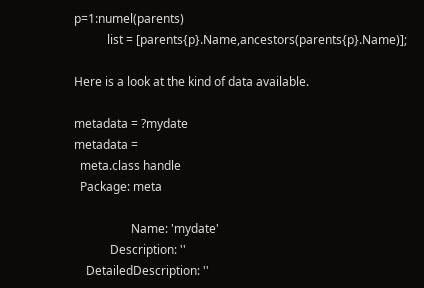p=1:numel(parents)
           list = [parents{p}.Name,ancestors(parents{p}.Name)];

Here is a look at the kind of data available.

metadata = ?mydate
metadata =
  meta.class handle
  Package: meta

                   Name: 'mydate'
            Description: ''
    DetailedDescription: ''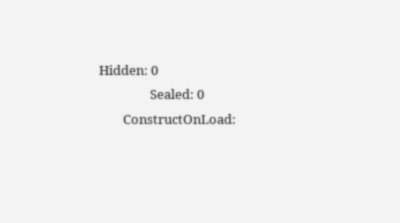Hidden: 0
                 Sealed: 0
        ConstructOnLoad: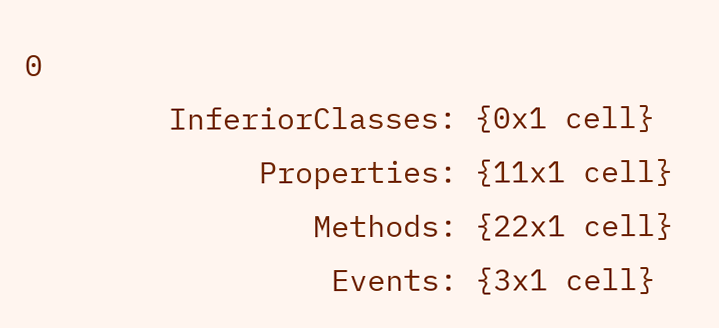0
        InferiorClasses: {0x1 cell}
             Properties: {11x1 cell}
                Methods: {22x1 cell}
                 Events: {3x1 cell}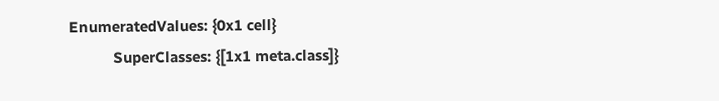EnumeratedValues: {0x1 cell}
           SuperClasses: {[1x1 meta.class]}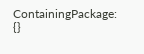ContainingPackage: {}